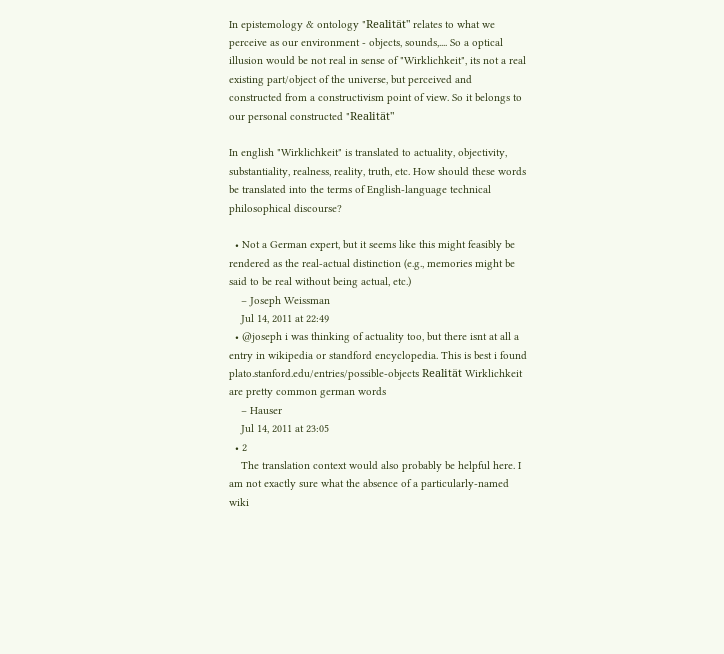In epistemology & ontology "Realität" relates to what we perceive as our environment - objects, sounds,.... So a optical illusion would be not real in sense of "Wirklichkeit", its not a real existing part/object of the universe, but perceived and constructed from a constructivism point of view. So it belongs to our personal constructed "Realität"

In english "Wirklichkeit" is translated to actuality, objectivity, substantiality, realness, reality, truth, etc. How should these words be translated into the terms of English-language technical philosophical discourse?

  • Not a German expert, but it seems like this might feasibly be rendered as the real-actual distinction (e.g., memories might be said to be real without being actual, etc.)
    – Joseph Weissman
    Jul 14, 2011 at 22:49
  • @joseph i was thinking of actuality too, but there isnt at all a entry in wikipedia or standford encyclopedia. This is best i found plato.stanford.edu/entries/possible-objects Realität Wirklichkeit are pretty common german words
    – Hauser
    Jul 14, 2011 at 23:05
  • 2
    The translation context would also probably be helpful here. I am not exactly sure what the absence of a particularly-named wiki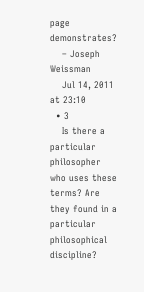page demonstrates?
    – Joseph Weissman
    Jul 14, 2011 at 23:10
  • 3
    Is there a particular philosopher who uses these terms? Are they found in a particular philosophical discipline?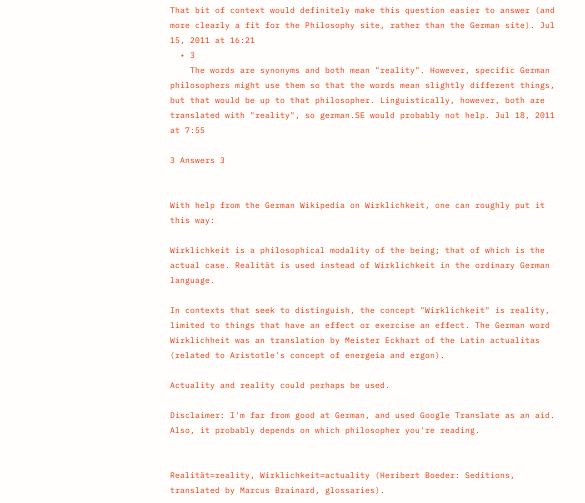That bit of context would definitely make this question easier to answer (and more clearly a fit for the Philosophy site, rather than the German site). Jul 15, 2011 at 16:21
  • 3
    The words are synonyms and both mean "reality". However, specific German philosophers might use them so that the words mean slightly different things, but that would be up to that philosopher. Linguistically, however, both are translated with "reality", so german.SE would probably not help. Jul 18, 2011 at 7:55

3 Answers 3


With help from the German Wikipedia on Wirklichkeit, one can roughly put it this way:

Wirklichkeit is a philosophical modality of the being; that of which is the actual case. Realität is used instead of Wirklichkeit in the ordinary German language.

In contexts that seek to distinguish, the concept "Wirklichkeit" is reality, limited to things that have an effect or exercise an effect. The German word Wirklichheit was an translation by Meister Eckhart of the Latin actualitas (related to Aristotle's concept of energeia and ergon).

Actuality and reality could perhaps be used.

Disclaimer: I'm far from good at German, and used Google Translate as an aid. Also, it probably depends on which philosopher you're reading.


Realität=reality, Wirklichkeit=actuality (Heribert Boeder: Seditions, translated by Marcus Brainard, glossaries).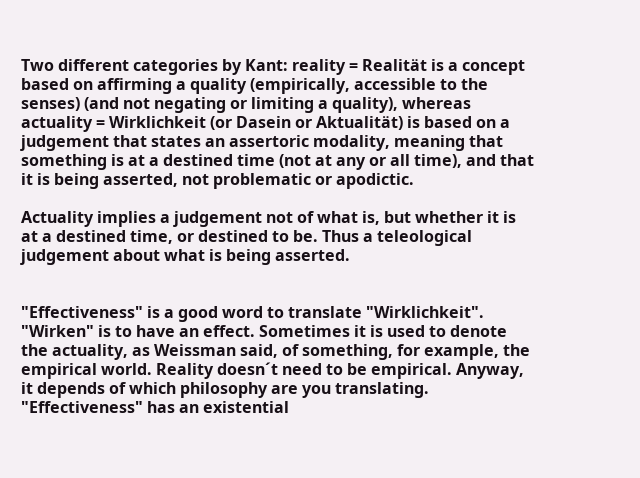Two different categories by Kant: reality = Realität is a concept based on affirming a quality (empirically, accessible to the senses) (and not negating or limiting a quality), whereas actuality = Wirklichkeit (or Dasein or Aktualität) is based on a judgement that states an assertoric modality, meaning that something is at a destined time (not at any or all time), and that it is being asserted, not problematic or apodictic.

Actuality implies a judgement not of what is, but whether it is at a destined time, or destined to be. Thus a teleological judgement about what is being asserted.


"Effectiveness" is a good word to translate "Wirklichkeit". "Wirken" is to have an effect. Sometimes it is used to denote the actuality, as Weissman said, of something, for example, the empirical world. Reality doesn´t need to be empirical. Anyway, it depends of which philosophy are you translating. "Effectiveness" has an existential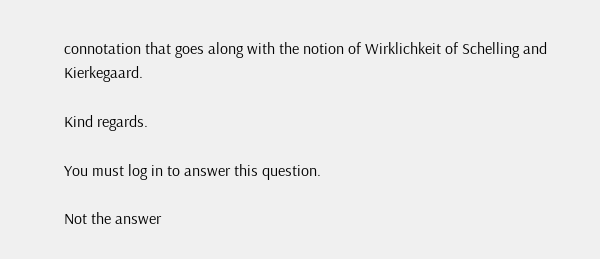connotation that goes along with the notion of Wirklichkeit of Schelling and Kierkegaard.

Kind regards.

You must log in to answer this question.

Not the answer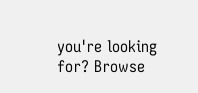you're looking for? Browse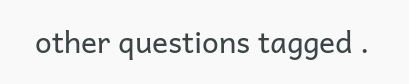other questions tagged .